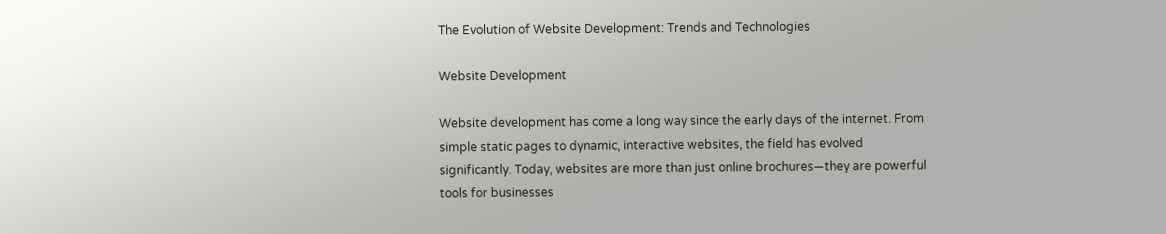The Evolution of Website Development: Trends and Technologies

Website Development

Website development has come a long way since the early days of the internet. From simple static pages to dynamic, interactive websites, the field has evolved significantly. Today, websites are more than just online brochures—they are powerful tools for businesses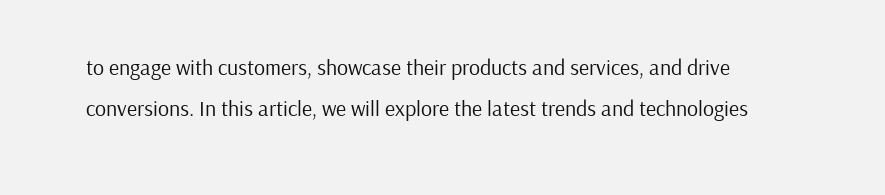to engage with customers, showcase their products and services, and drive conversions. In this article, we will explore the latest trends and technologies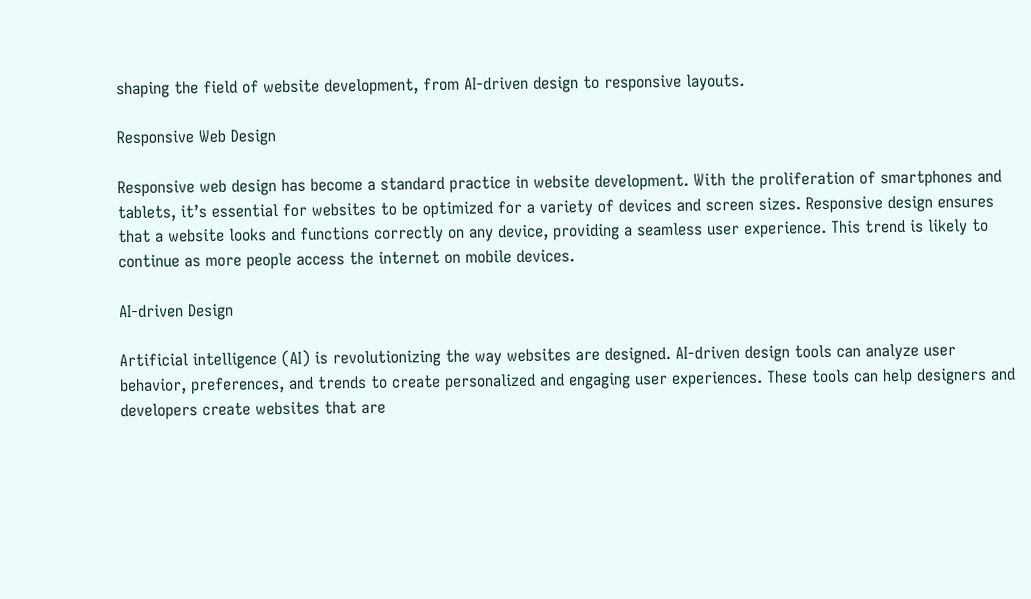shaping the field of website development, from AI-driven design to responsive layouts.

Responsive Web Design

Responsive web design has become a standard practice in website development. With the proliferation of smartphones and tablets, it’s essential for websites to be optimized for a variety of devices and screen sizes. Responsive design ensures that a website looks and functions correctly on any device, providing a seamless user experience. This trend is likely to continue as more people access the internet on mobile devices.

AI-driven Design

Artificial intelligence (AI) is revolutionizing the way websites are designed. AI-driven design tools can analyze user behavior, preferences, and trends to create personalized and engaging user experiences. These tools can help designers and developers create websites that are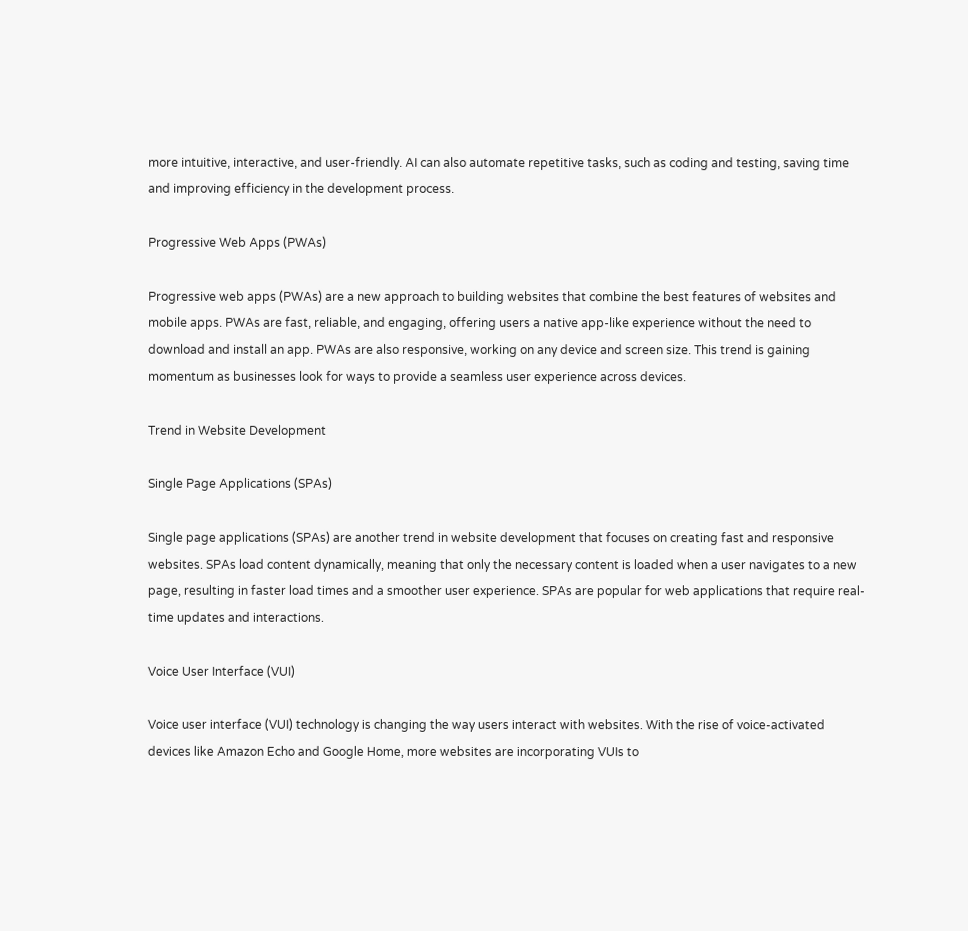more intuitive, interactive, and user-friendly. AI can also automate repetitive tasks, such as coding and testing, saving time and improving efficiency in the development process.

Progressive Web Apps (PWAs)

Progressive web apps (PWAs) are a new approach to building websites that combine the best features of websites and mobile apps. PWAs are fast, reliable, and engaging, offering users a native app-like experience without the need to download and install an app. PWAs are also responsive, working on any device and screen size. This trend is gaining momentum as businesses look for ways to provide a seamless user experience across devices.

Trend in Website Development

Single Page Applications (SPAs)

Single page applications (SPAs) are another trend in website development that focuses on creating fast and responsive websites. SPAs load content dynamically, meaning that only the necessary content is loaded when a user navigates to a new page, resulting in faster load times and a smoother user experience. SPAs are popular for web applications that require real-time updates and interactions.

Voice User Interface (VUI)

Voice user interface (VUI) technology is changing the way users interact with websites. With the rise of voice-activated devices like Amazon Echo and Google Home, more websites are incorporating VUIs to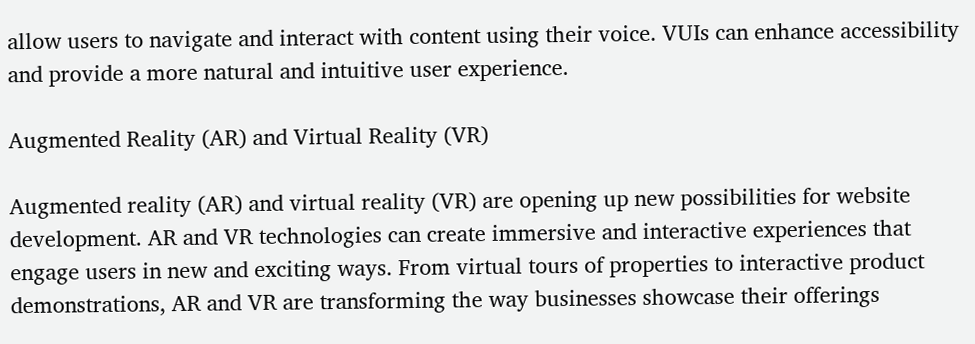allow users to navigate and interact with content using their voice. VUIs can enhance accessibility and provide a more natural and intuitive user experience.

Augmented Reality (AR) and Virtual Reality (VR)

Augmented reality (AR) and virtual reality (VR) are opening up new possibilities for website development. AR and VR technologies can create immersive and interactive experiences that engage users in new and exciting ways. From virtual tours of properties to interactive product demonstrations, AR and VR are transforming the way businesses showcase their offerings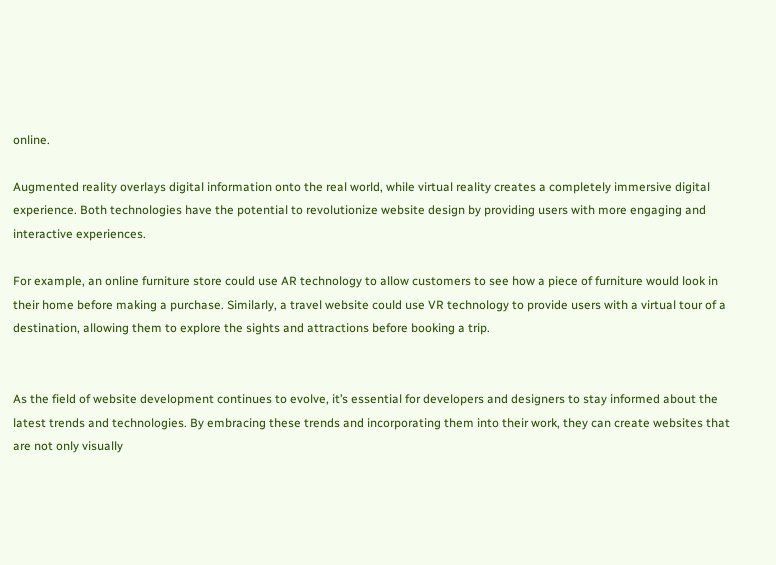online.

Augmented reality overlays digital information onto the real world, while virtual reality creates a completely immersive digital experience. Both technologies have the potential to revolutionize website design by providing users with more engaging and interactive experiences.

For example, an online furniture store could use AR technology to allow customers to see how a piece of furniture would look in their home before making a purchase. Similarly, a travel website could use VR technology to provide users with a virtual tour of a destination, allowing them to explore the sights and attractions before booking a trip.


As the field of website development continues to evolve, it’s essential for developers and designers to stay informed about the latest trends and technologies. By embracing these trends and incorporating them into their work, they can create websites that are not only visually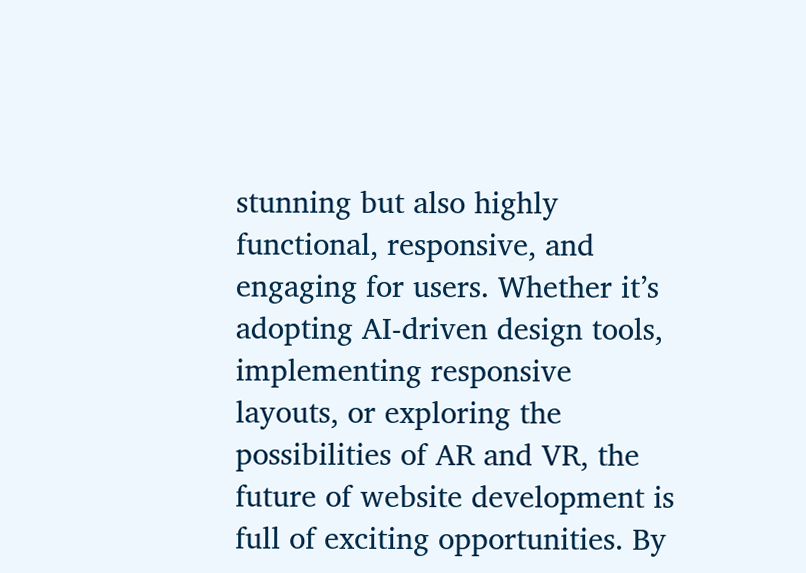stunning but also highly functional, responsive, and engaging for users. Whether it’s adopting AI-driven design tools, implementing responsive layouts, or exploring the possibilities of AR and VR, the future of website development is full of exciting opportunities. By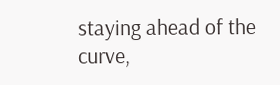staying ahead of the curve,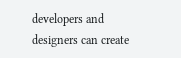developers and designers can create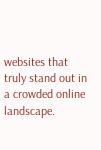websites that truly stand out in a crowded online landscape.